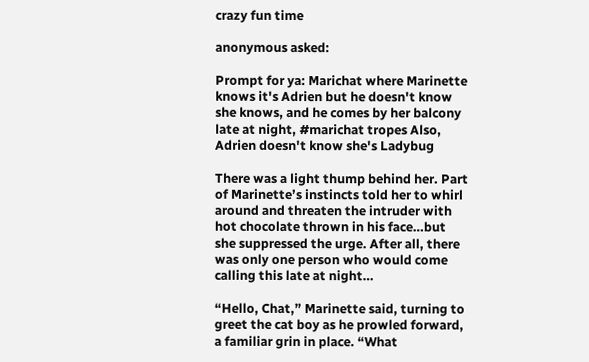crazy fun time

anonymous asked:

Prompt for ya: Marichat where Marinette knows it's Adrien but he doesn't know she knows, and he comes by her balcony late at night, #marichat tropes Also, Adrien doesn't know she's Ladybug

There was a light thump behind her. Part of Marinette’s instincts told her to whirl around and threaten the intruder with hot chocolate thrown in his face…but she suppressed the urge. After all, there was only one person who would come calling this late at night…

“Hello, Chat,” Marinette said, turning to greet the cat boy as he prowled forward, a familiar grin in place. “What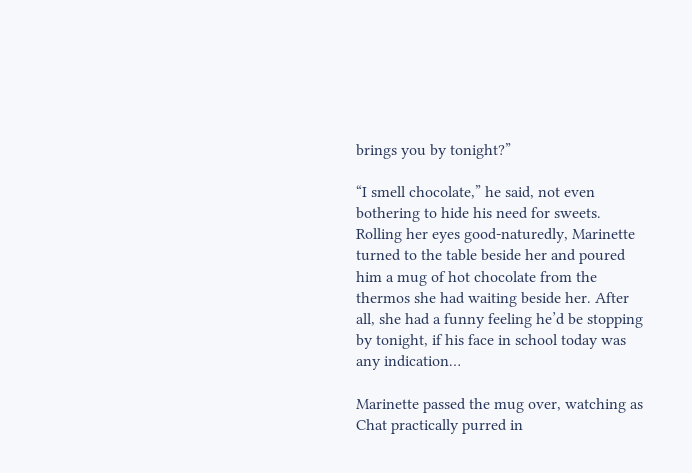brings you by tonight?”

“I smell chocolate,” he said, not even bothering to hide his need for sweets. Rolling her eyes good-naturedly, Marinette turned to the table beside her and poured him a mug of hot chocolate from the thermos she had waiting beside her. After all, she had a funny feeling he’d be stopping by tonight, if his face in school today was any indication…

Marinette passed the mug over, watching as Chat practically purred in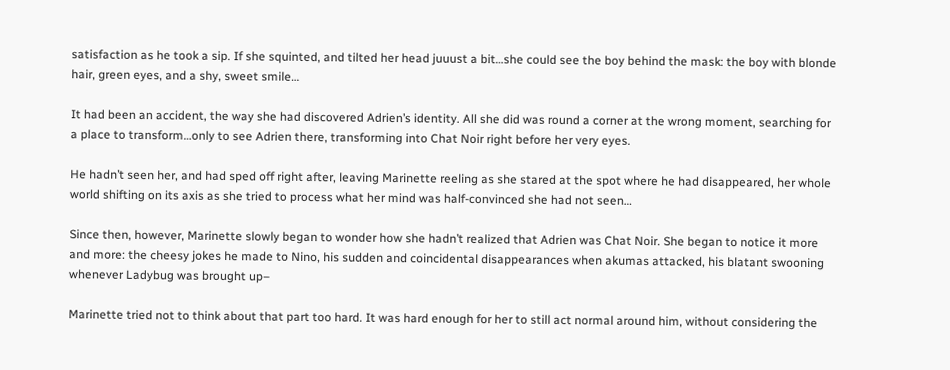satisfaction as he took a sip. If she squinted, and tilted her head juuust a bit…she could see the boy behind the mask: the boy with blonde hair, green eyes, and a shy, sweet smile…

It had been an accident, the way she had discovered Adrien’s identity. All she did was round a corner at the wrong moment, searching for a place to transform…only to see Adrien there, transforming into Chat Noir right before her very eyes.

He hadn’t seen her, and had sped off right after, leaving Marinette reeling as she stared at the spot where he had disappeared, her whole world shifting on its axis as she tried to process what her mind was half-convinced she had not seen…

Since then, however, Marinette slowly began to wonder how she hadn’t realized that Adrien was Chat Noir. She began to notice it more and more: the cheesy jokes he made to Nino, his sudden and coincidental disappearances when akumas attacked, his blatant swooning whenever Ladybug was brought up–

Marinette tried not to think about that part too hard. It was hard enough for her to still act normal around him, without considering the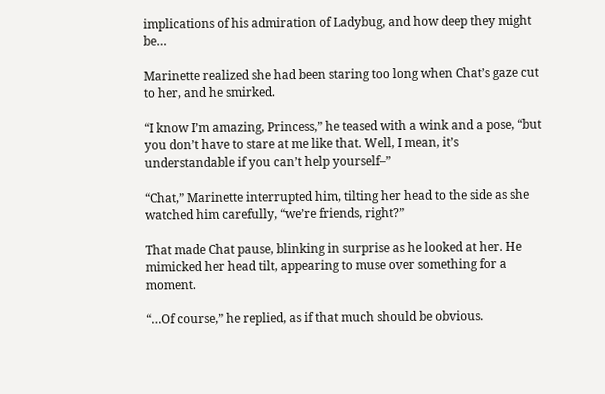implications of his admiration of Ladybug, and how deep they might be…

Marinette realized she had been staring too long when Chat’s gaze cut to her, and he smirked.

“I know I’m amazing, Princess,” he teased with a wink and a pose, “but you don’t have to stare at me like that. Well, I mean, it’s understandable if you can’t help yourself–”

“Chat,” Marinette interrupted him, tilting her head to the side as she watched him carefully, “we’re friends, right?”

That made Chat pause, blinking in surprise as he looked at her. He mimicked her head tilt, appearing to muse over something for a moment.

“…Of course,” he replied, as if that much should be obvious.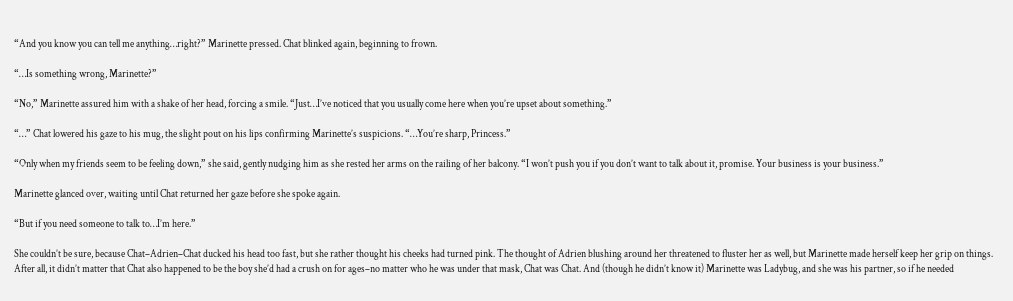“And you know you can tell me anything…right?” Marinette pressed. Chat blinked again, beginning to frown.

“…Is something wrong, Marinette?”

“No,” Marinette assured him with a shake of her head, forcing a smile. “Just…I’ve noticed that you usually come here when you’re upset about something.”

“…” Chat lowered his gaze to his mug, the slight pout on his lips confirming Marinette’s suspicions. “…You’re sharp, Princess.”

“Only when my friends seem to be feeling down,” she said, gently nudging him as she rested her arms on the railing of her balcony. “I won’t push you if you don’t want to talk about it, promise. Your business is your business.”

Marinette glanced over, waiting until Chat returned her gaze before she spoke again.

“But if you need someone to talk to…I’m here.”

She couldn’t be sure, because Chat–Adrien–Chat ducked his head too fast, but she rather thought his cheeks had turned pink. The thought of Adrien blushing around her threatened to fluster her as well, but Marinette made herself keep her grip on things. After all, it didn’t matter that Chat also happened to be the boy she’d had a crush on for ages–no matter who he was under that mask, Chat was Chat. And (though he didn’t know it) Marinette was Ladybug, and she was his partner, so if he needed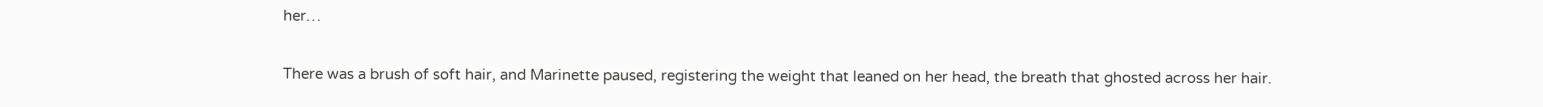her…

There was a brush of soft hair, and Marinette paused, registering the weight that leaned on her head, the breath that ghosted across her hair.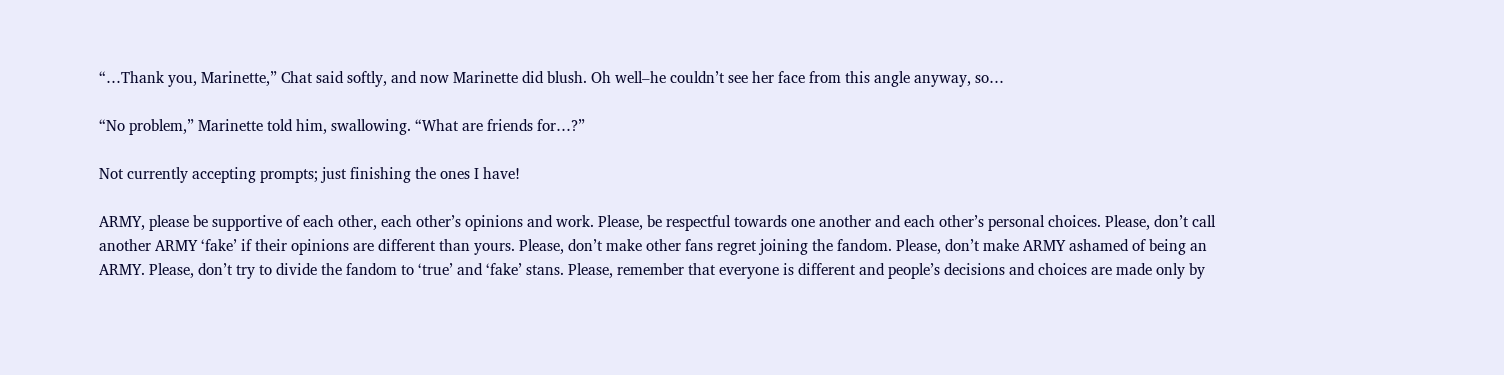“…Thank you, Marinette,” Chat said softly, and now Marinette did blush. Oh well–he couldn’t see her face from this angle anyway, so…

“No problem,” Marinette told him, swallowing. “What are friends for…?”

Not currently accepting prompts; just finishing the ones I have!

ARMY, please be supportive of each other, each other’s opinions and work. Please, be respectful towards one another and each other’s personal choices. Please, don’t call another ARMY ‘fake’ if their opinions are different than yours. Please, don’t make other fans regret joining the fandom. Please, don’t make ARMY ashamed of being an ARMY. Please, don’t try to divide the fandom to ‘true’ and ‘fake’ stans. Please, remember that everyone is different and people’s decisions and choices are made only by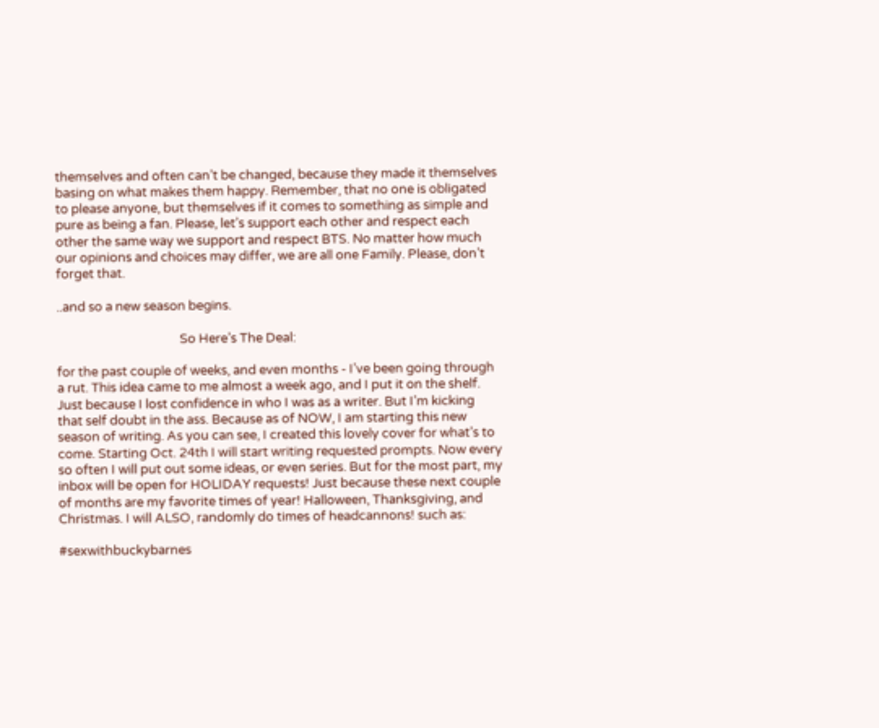themselves and often can’t be changed, because they made it themselves basing on what makes them happy. Remember, that no one is obligated to please anyone, but themselves if it comes to something as simple and pure as being a fan. Please, let’s support each other and respect each other the same way we support and respect BTS. No matter how much our opinions and choices may differ, we are all one Family. Please, don’t forget that.

..and so a new season begins.

                                         So Here’s The Deal:

for the past couple of weeks, and even months - I’ve been going through a rut. This idea came to me almost a week ago, and I put it on the shelf. Just because I lost confidence in who I was as a writer. But I’m kicking that self doubt in the ass. Because as of NOW, I am starting this new season of writing. As you can see, I created this lovely cover for what’s to come. Starting Oct. 24th I will start writing requested prompts. Now every so often I will put out some ideas, or even series. But for the most part, my inbox will be open for HOLIDAY requests! Just because these next couple of months are my favorite times of year! Halloween, Thanksgiving, and Christmas. I will ALSO, randomly do times of headcannons! such as:

#sexwithbuckybarnes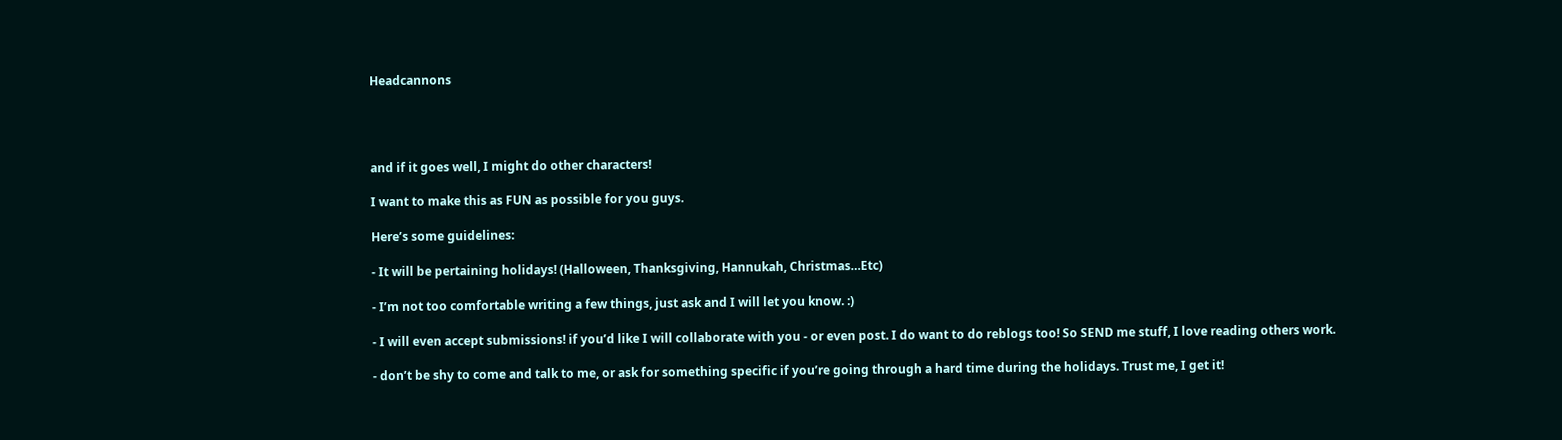Headcannons




and if it goes well, I might do other characters!

I want to make this as FUN as possible for you guys.

Here’s some guidelines:

- It will be pertaining holidays! (Halloween, Thanksgiving, Hannukah, Christmas…Etc)

- I’m not too comfortable writing a few things, just ask and I will let you know. :)

- I will even accept submissions! if you’d like I will collaborate with you - or even post. I do want to do reblogs too! So SEND me stuff, I love reading others work.

- don’t be shy to come and talk to me, or ask for something specific if you’re going through a hard time during the holidays. Trust me, I get it!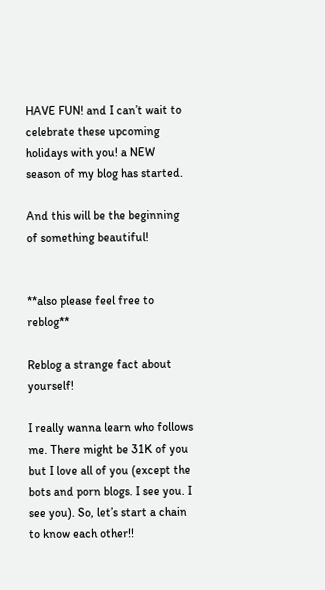HAVE FUN! and I can’t wait to celebrate these upcoming holidays with you! a NEW season of my blog has started.

And this will be the beginning of something beautiful!


**also please feel free to reblog**

Reblog a strange fact about yourself!

I really wanna learn who follows me. There might be 31K of you but I love all of you (except the bots and porn blogs. I see you. I see you). So, let’s start a chain to know each other!!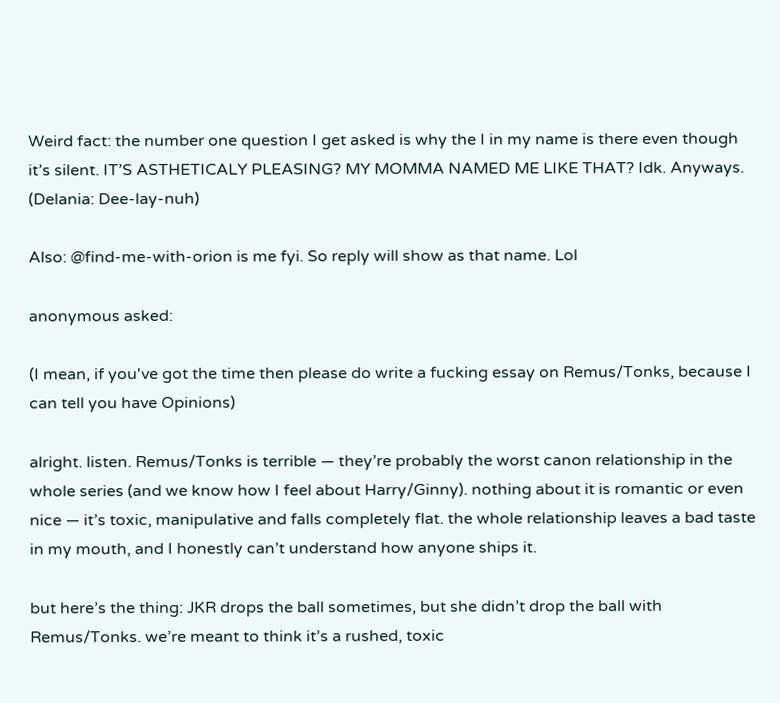Weird fact: the number one question I get asked is why the I in my name is there even though it’s silent. IT’S ASTHETICALY PLEASING? MY MOMMA NAMED ME LIKE THAT? Idk. Anyways. (Delania: Dee-lay-nuh)

Also: @find-me-with-orion is me fyi. So reply will show as that name. Lol

anonymous asked:

(I mean, if you've got the time then please do write a fucking essay on Remus/Tonks, because I can tell you have Opinions)

alright. listen. Remus/Tonks is terrible — they’re probably the worst canon relationship in the whole series (and we know how I feel about Harry/Ginny). nothing about it is romantic or even nice — it’s toxic, manipulative and falls completely flat. the whole relationship leaves a bad taste in my mouth, and I honestly can’t understand how anyone ships it.

but here’s the thing: JKR drops the ball sometimes, but she didn’t drop the ball with Remus/Tonks. we’re meant to think it’s a rushed, toxic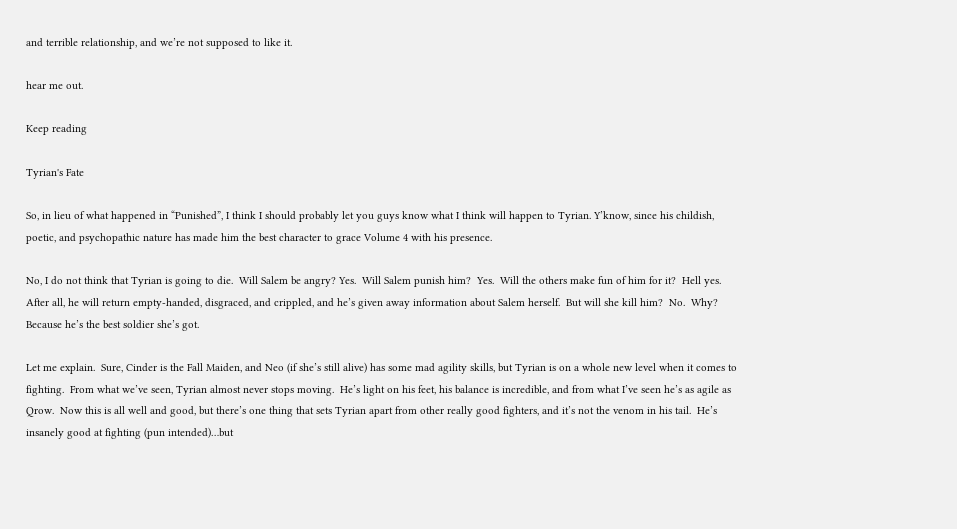and terrible relationship, and we’re not supposed to like it.

hear me out.

Keep reading

Tyrian's Fate

So, in lieu of what happened in “Punished”, I think I should probably let you guys know what I think will happen to Tyrian. Y’know, since his childish, poetic, and psychopathic nature has made him the best character to grace Volume 4 with his presence.

No, I do not think that Tyrian is going to die.  Will Salem be angry? Yes.  Will Salem punish him?  Yes.  Will the others make fun of him for it?  Hell yes.  After all, he will return empty-handed, disgraced, and crippled, and he’s given away information about Salem herself.  But will she kill him?  No.  Why?  Because he’s the best soldier she’s got.

Let me explain.  Sure, Cinder is the Fall Maiden, and Neo (if she’s still alive) has some mad agility skills, but Tyrian is on a whole new level when it comes to fighting.  From what we’ve seen, Tyrian almost never stops moving.  He’s light on his feet, his balance is incredible, and from what I’ve seen he’s as agile as Qrow.  Now this is all well and good, but there’s one thing that sets Tyrian apart from other really good fighters, and it’s not the venom in his tail.  He’s insanely good at fighting (pun intended)…but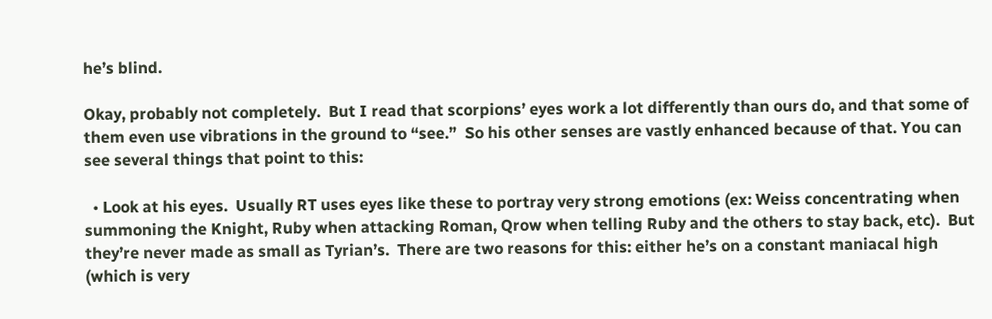he’s blind.

Okay, probably not completely.  But I read that scorpions’ eyes work a lot differently than ours do, and that some of them even use vibrations in the ground to “see.”  So his other senses are vastly enhanced because of that. You can see several things that point to this:

  • Look at his eyes.  Usually RT uses eyes like these to portray very strong emotions (ex: Weiss concentrating when summoning the Knight, Ruby when attacking Roman, Qrow when telling Ruby and the others to stay back, etc).  But they’re never made as small as Tyrian’s.  There are two reasons for this: either he’s on a constant maniacal high (which is very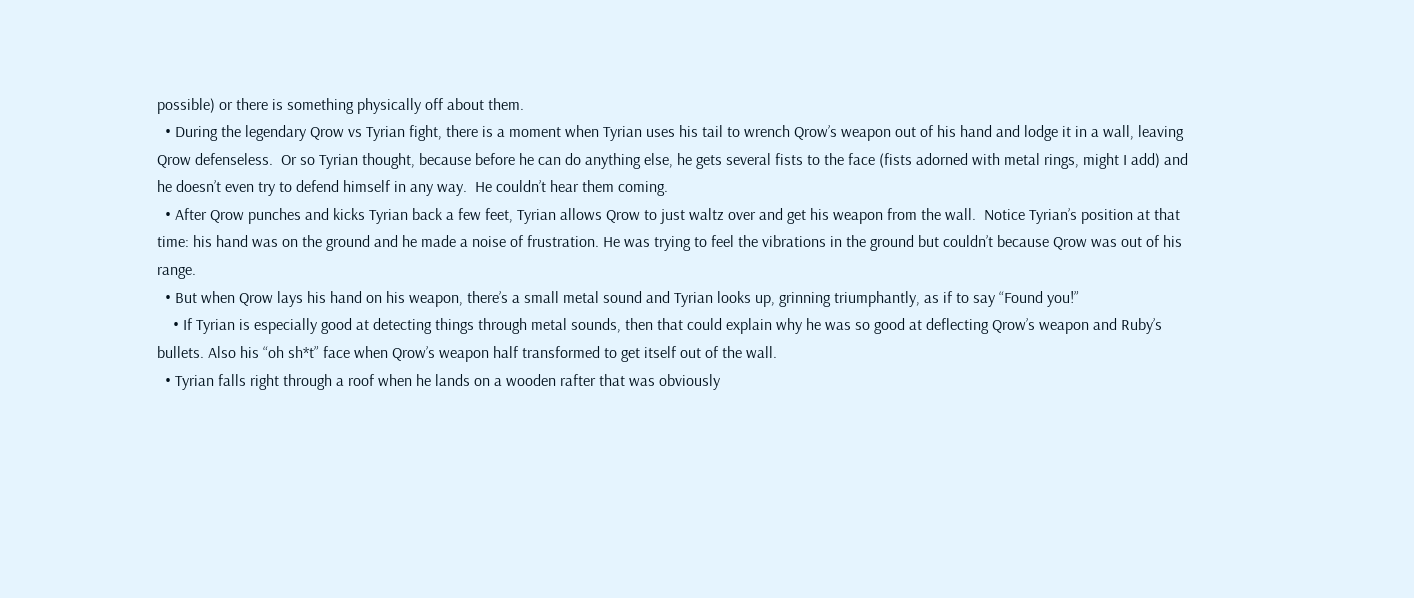possible) or there is something physically off about them.
  • During the legendary Qrow vs Tyrian fight, there is a moment when Tyrian uses his tail to wrench Qrow’s weapon out of his hand and lodge it in a wall, leaving Qrow defenseless.  Or so Tyrian thought, because before he can do anything else, he gets several fists to the face (fists adorned with metal rings, might I add) and he doesn’t even try to defend himself in any way.  He couldn’t hear them coming.
  • After Qrow punches and kicks Tyrian back a few feet, Tyrian allows Qrow to just waltz over and get his weapon from the wall.  Notice Tyrian’s position at that time: his hand was on the ground and he made a noise of frustration. He was trying to feel the vibrations in the ground but couldn’t because Qrow was out of his range.
  • But when Qrow lays his hand on his weapon, there’s a small metal sound and Tyrian looks up, grinning triumphantly, as if to say “Found you!”
    • If Tyrian is especially good at detecting things through metal sounds, then that could explain why he was so good at deflecting Qrow’s weapon and Ruby’s bullets. Also his “oh sh*t” face when Qrow’s weapon half transformed to get itself out of the wall.
  • Tyrian falls right through a roof when he lands on a wooden rafter that was obviously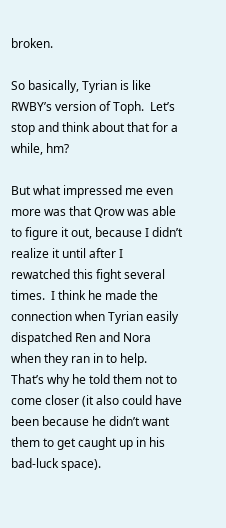broken.

So basically, Tyrian is like RWBY’s version of Toph.  Let’s stop and think about that for a while, hm?

But what impressed me even more was that Qrow was able to figure it out, because I didn’t realize it until after I rewatched this fight several times.  I think he made the connection when Tyrian easily dispatched Ren and Nora when they ran in to help.  That’s why he told them not to come closer (it also could have been because he didn’t want them to get caught up in his bad-luck space).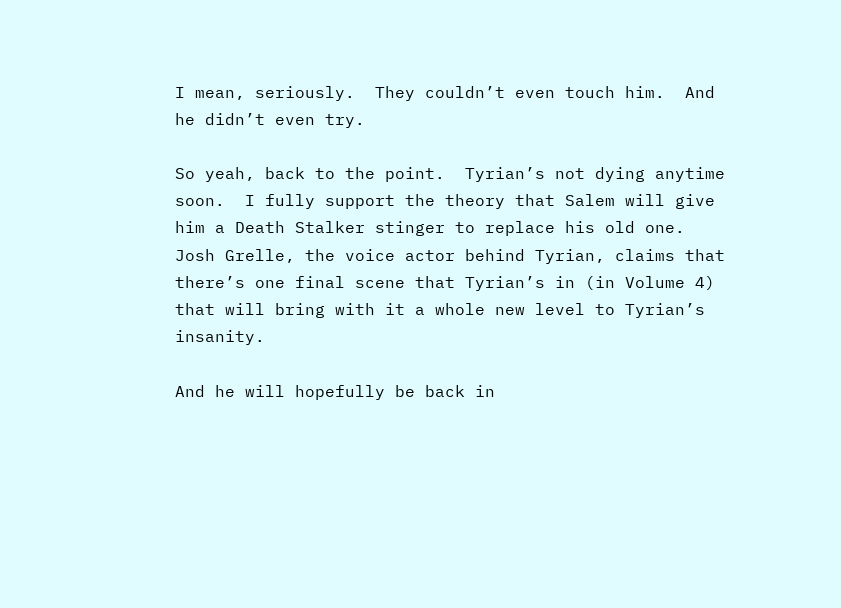I mean, seriously.  They couldn’t even touch him.  And he didn’t even try.

So yeah, back to the point.  Tyrian’s not dying anytime soon.  I fully support the theory that Salem will give him a Death Stalker stinger to replace his old one.  Josh Grelle, the voice actor behind Tyrian, claims that there’s one final scene that Tyrian’s in (in Volume 4) that will bring with it a whole new level to Tyrian’s insanity.

And he will hopefully be back in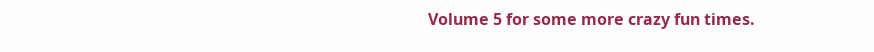Volume 5 for some more crazy fun times.